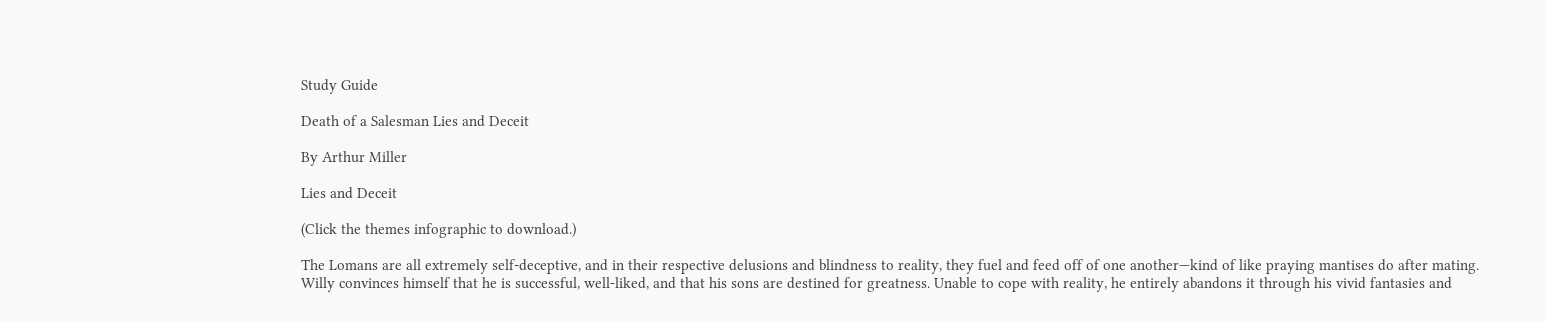Study Guide

Death of a Salesman Lies and Deceit

By Arthur Miller

Lies and Deceit

(Click the themes infographic to download.)

The Lomans are all extremely self-deceptive, and in their respective delusions and blindness to reality, they fuel and feed off of one another—kind of like praying mantises do after mating. Willy convinces himself that he is successful, well-liked, and that his sons are destined for greatness. Unable to cope with reality, he entirely abandons it through his vivid fantasies and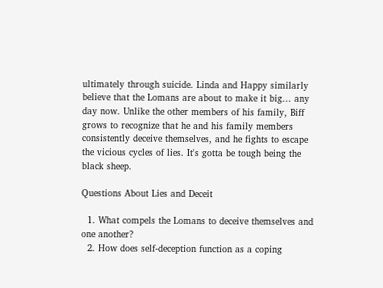ultimately through suicide. Linda and Happy similarly believe that the Lomans are about to make it big... any day now. Unlike the other members of his family, Biff grows to recognize that he and his family members consistently deceive themselves, and he fights to escape the vicious cycles of lies. It's gotta be tough being the black sheep.

Questions About Lies and Deceit

  1. What compels the Lomans to deceive themselves and one another?
  2. How does self-deception function as a coping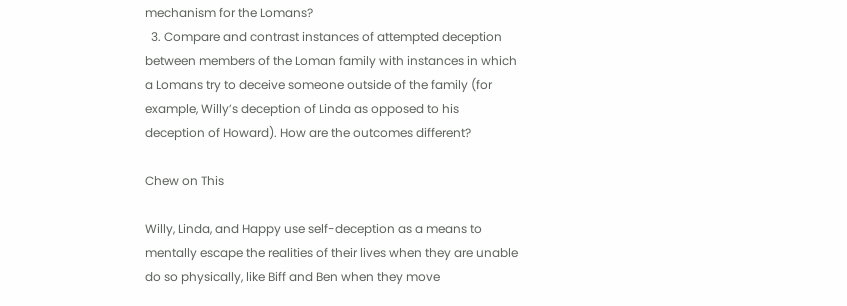mechanism for the Lomans?
  3. Compare and contrast instances of attempted deception between members of the Loman family with instances in which a Lomans try to deceive someone outside of the family (for example, Willy’s deception of Linda as opposed to his deception of Howard). How are the outcomes different?

Chew on This

Willy, Linda, and Happy use self-deception as a means to mentally escape the realities of their lives when they are unable do so physically, like Biff and Ben when they move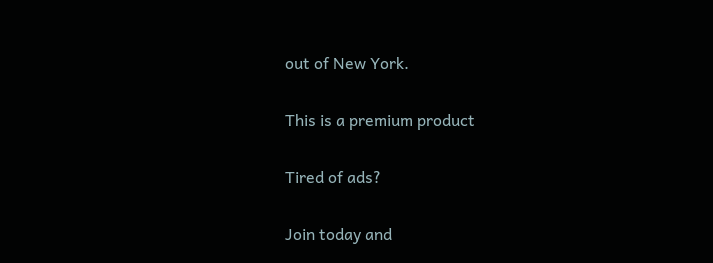out of New York.

This is a premium product

Tired of ads?

Join today and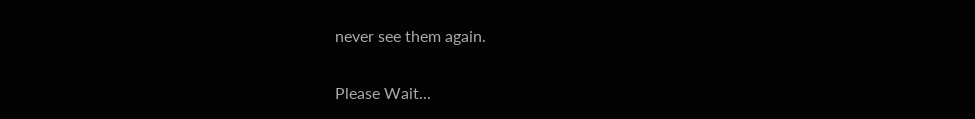never see them again.

Please Wait...